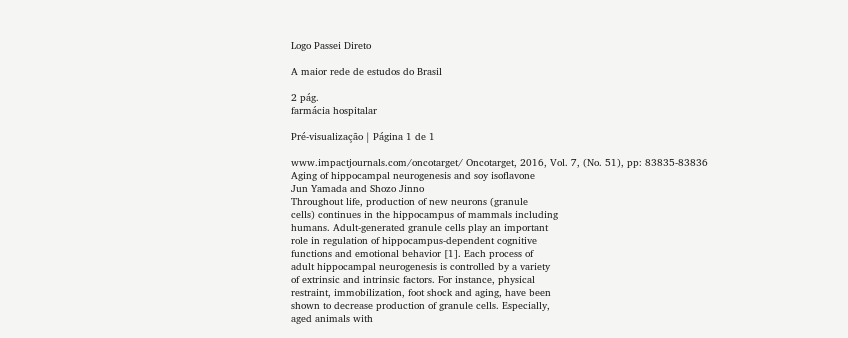Logo Passei Direto

A maior rede de estudos do Brasil

2 pág.
farmácia hospitalar

Pré-visualização | Página 1 de 1

www.impactjournals.com/oncotarget/ Oncotarget, 2016, Vol. 7, (No. 51), pp: 83835-83836
Aging of hippocampal neurogenesis and soy isoflavone
Jun Yamada and Shozo Jinno
Throughout life, production of new neurons (granule
cells) continues in the hippocampus of mammals including
humans. Adult-generated granule cells play an important
role in regulation of hippocampus-dependent cognitive
functions and emotional behavior [1]. Each process of
adult hippocampal neurogenesis is controlled by a variety
of extrinsic and intrinsic factors. For instance, physical
restraint, immobilization, foot shock and aging, have been
shown to decrease production of granule cells. Especially,
aged animals with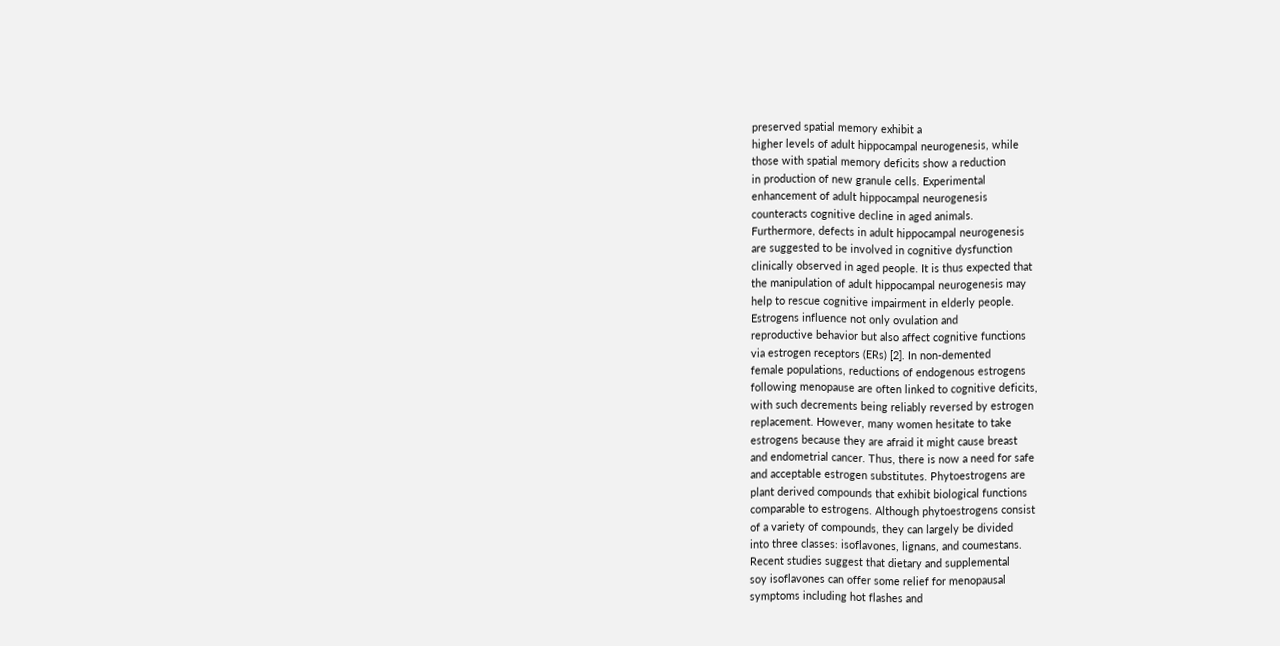preserved spatial memory exhibit a
higher levels of adult hippocampal neurogenesis, while
those with spatial memory deficits show a reduction
in production of new granule cells. Experimental
enhancement of adult hippocampal neurogenesis
counteracts cognitive decline in aged animals.
Furthermore, defects in adult hippocampal neurogenesis
are suggested to be involved in cognitive dysfunction
clinically observed in aged people. It is thus expected that
the manipulation of adult hippocampal neurogenesis may
help to rescue cognitive impairment in elderly people.
Estrogens influence not only ovulation and
reproductive behavior but also affect cognitive functions
via estrogen receptors (ERs) [2]. In non-demented
female populations, reductions of endogenous estrogens
following menopause are often linked to cognitive deficits,
with such decrements being reliably reversed by estrogen
replacement. However, many women hesitate to take
estrogens because they are afraid it might cause breast
and endometrial cancer. Thus, there is now a need for safe
and acceptable estrogen substitutes. Phytoestrogens are
plant derived compounds that exhibit biological functions
comparable to estrogens. Although phytoestrogens consist
of a variety of compounds, they can largely be divided
into three classes: isoflavones, lignans, and coumestans.
Recent studies suggest that dietary and supplemental
soy isoflavones can offer some relief for menopausal
symptoms including hot flashes and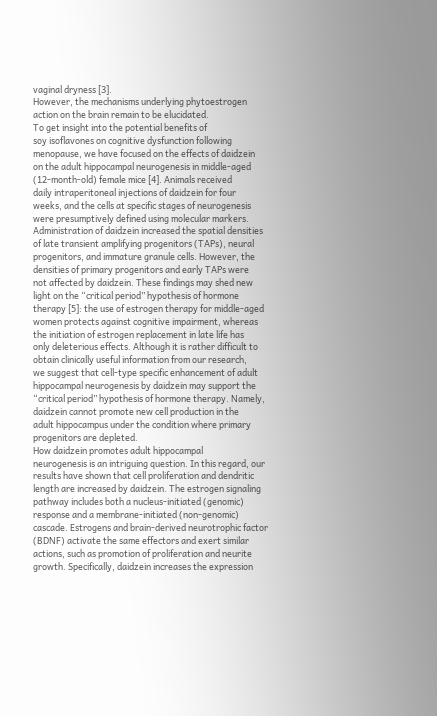vaginal dryness [3].
However, the mechanisms underlying phytoestrogen
action on the brain remain to be elucidated.
To get insight into the potential benefits of
soy isoflavones on cognitive dysfunction following
menopause, we have focused on the effects of daidzein
on the adult hippocampal neurogenesis in middle-aged
(12-month-old) female mice [4]. Animals received
daily intraperitoneal injections of daidzein for four
weeks, and the cells at specific stages of neurogenesis
were presumptively defined using molecular markers.
Administration of daidzein increased the spatial densities
of late transient amplifying progenitors (TAPs), neural
progenitors, and immature granule cells. However, the
densities of primary progenitors and early TAPs were
not affected by daidzein. These findings may shed new
light on the “critical period” hypothesis of hormone
therapy [5]: the use of estrogen therapy for middle-aged
women protects against cognitive impairment, whereas
the initiation of estrogen replacement in late life has
only deleterious effects. Although it is rather difficult to
obtain clinically useful information from our research,
we suggest that cell-type specific enhancement of adult
hippocampal neurogenesis by daidzein may support the
“critical period” hypothesis of hormone therapy. Namely,
daidzein cannot promote new cell production in the
adult hippocampus under the condition where primary
progenitors are depleted.
How daidzein promotes adult hippocampal
neurogenesis is an intriguing question. In this regard, our
results have shown that cell proliferation and dendritic
length are increased by daidzein. The estrogen signaling
pathway includes both a nucleus-initiated (genomic)
response and a membrane-initiated (non-genomic)
cascade. Estrogens and brain-derived neurotrophic factor
(BDNF) activate the same effectors and exert similar
actions, such as promotion of proliferation and neurite
growth. Specifically, daidzein increases the expression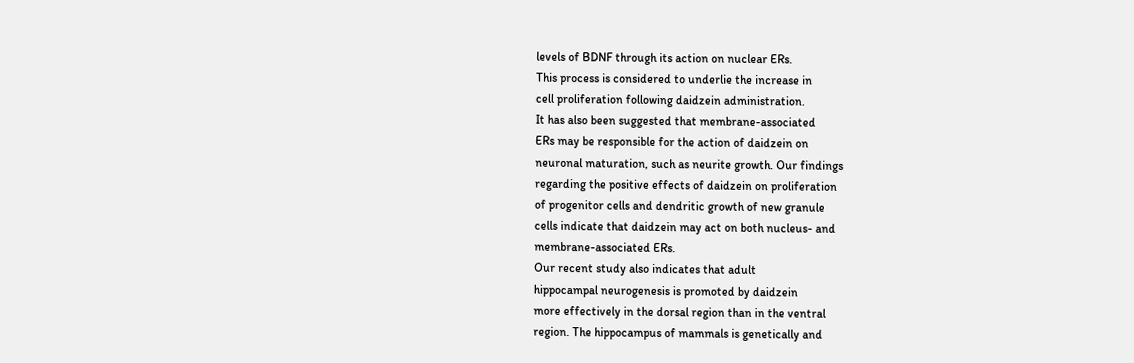levels of BDNF through its action on nuclear ERs.
This process is considered to underlie the increase in
cell proliferation following daidzein administration.
It has also been suggested that membrane-associated
ERs may be responsible for the action of daidzein on
neuronal maturation, such as neurite growth. Our findings
regarding the positive effects of daidzein on proliferation
of progenitor cells and dendritic growth of new granule
cells indicate that daidzein may act on both nucleus- and
membrane-associated ERs.
Our recent study also indicates that adult
hippocampal neurogenesis is promoted by daidzein
more effectively in the dorsal region than in the ventral
region. The hippocampus of mammals is genetically and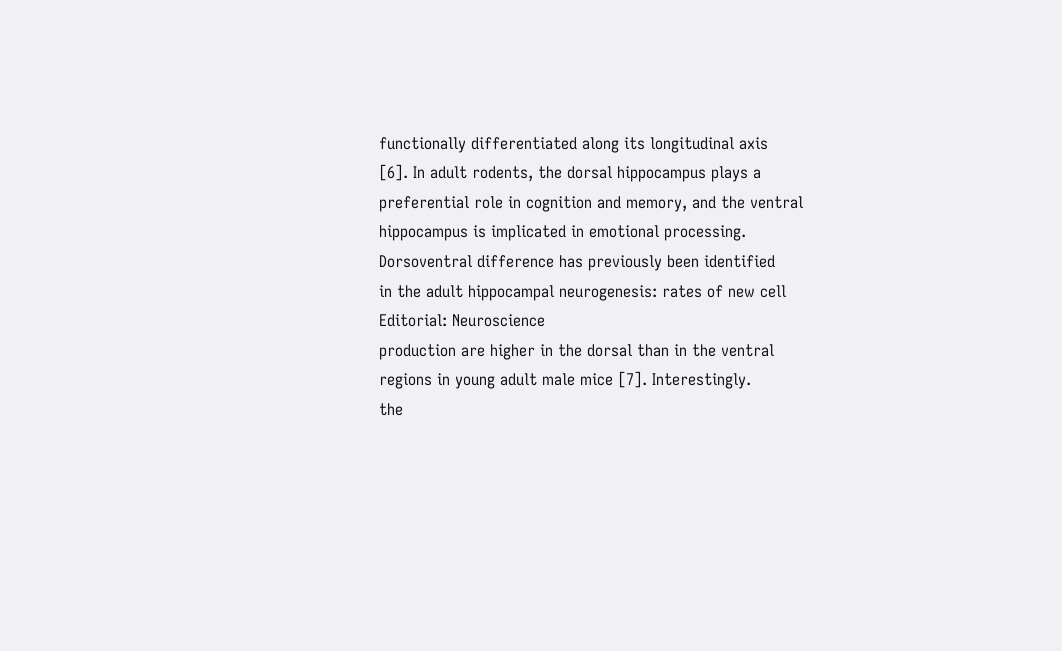functionally differentiated along its longitudinal axis
[6]. In adult rodents, the dorsal hippocampus plays a
preferential role in cognition and memory, and the ventral
hippocampus is implicated in emotional processing.
Dorsoventral difference has previously been identified
in the adult hippocampal neurogenesis: rates of new cell
Editorial: Neuroscience
production are higher in the dorsal than in the ventral
regions in young adult male mice [7]. Interestingly.
the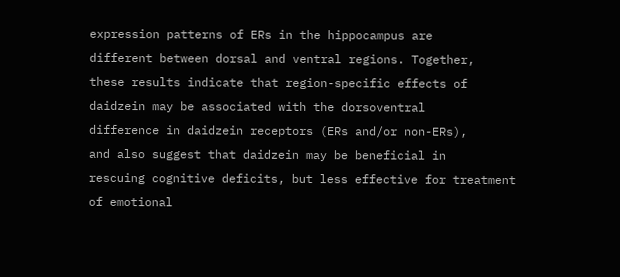expression patterns of ERs in the hippocampus are
different between dorsal and ventral regions. Together,
these results indicate that region-specific effects of
daidzein may be associated with the dorsoventral
difference in daidzein receptors (ERs and/or non-ERs),
and also suggest that daidzein may be beneficial in
rescuing cognitive deficits, but less effective for treatment
of emotional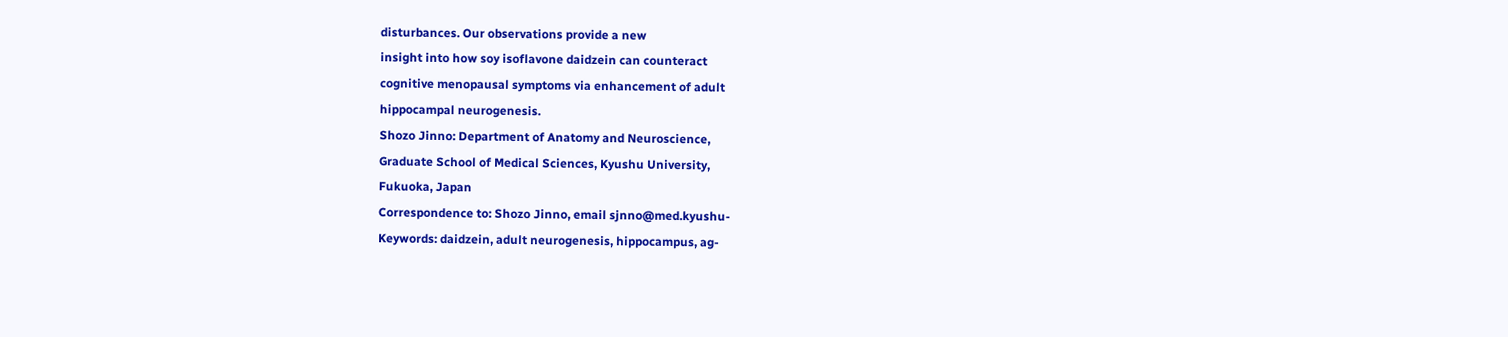disturbances. Our observations provide a new
insight into how soy isoflavone daidzein can counteract
cognitive menopausal symptoms via enhancement of adult
hippocampal neurogenesis.
Shozo Jinno: Department of Anatomy and Neuroscience,
Graduate School of Medical Sciences, Kyushu University,
Fukuoka, Japan
Correspondence to: Shozo Jinno, email sjnno@med.kyushu-
Keywords: daidzein, adult neurogenesis, hippocampus, ag-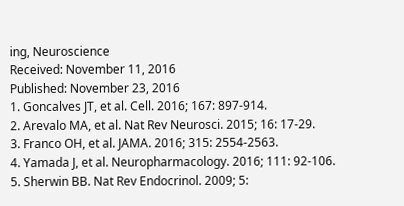ing, Neuroscience
Received: November 11, 2016
Published: November 23, 2016
1. Goncalves JT, et al. Cell. 2016; 167: 897-914.
2. Arevalo MA, et al. Nat Rev Neurosci. 2015; 16: 17-29.
3. Franco OH, et al. JAMA. 2016; 315: 2554-2563.
4. Yamada J, et al. Neuropharmacology. 2016; 111: 92-106.
5. Sherwin BB. Nat Rev Endocrinol. 2009; 5: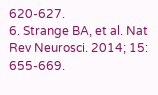620-627.
6. Strange BA, et al. Nat Rev Neurosci. 2014; 15: 655-669.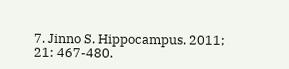7. Jinno S. Hippocampus. 2011; 21: 467-480.